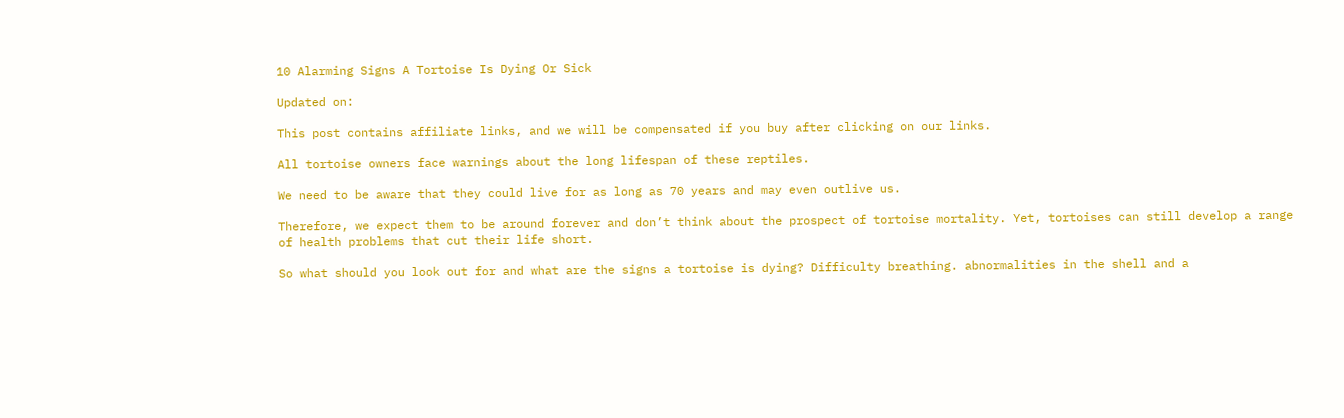10 Alarming Signs A Tortoise Is Dying Or Sick

Updated on:

This post contains affiliate links, and we will be compensated if you buy after clicking on our links.

All tortoise owners face warnings about the long lifespan of these reptiles.

We need to be aware that they could live for as long as 70 years and may even outlive us.

Therefore, we expect them to be around forever and don’t think about the prospect of tortoise mortality. Yet, tortoises can still develop a range of health problems that cut their life short.

So what should you look out for and what are the signs a tortoise is dying? Difficulty breathing. abnormalities in the shell and a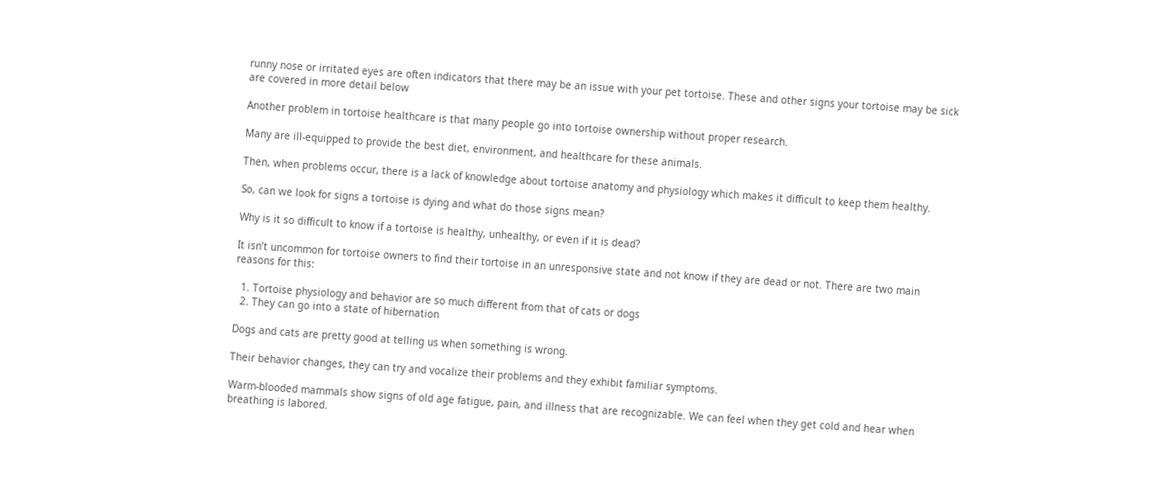runny nose or irritated eyes are often indicators that there may be an issue with your pet tortoise. These and other signs your tortoise may be sick are covered in more detail below

Another problem in tortoise healthcare is that many people go into tortoise ownership without proper research.

Many are ill-equipped to provide the best diet, environment, and healthcare for these animals.

Then, when problems occur, there is a lack of knowledge about tortoise anatomy and physiology which makes it difficult to keep them healthy.

So, can we look for signs a tortoise is dying and what do those signs mean?

Why is it so difficult to know if a tortoise is healthy, unhealthy, or even if it is dead?

It isn’t uncommon for tortoise owners to find their tortoise in an unresponsive state and not know if they are dead or not. There are two main reasons for this:

  1. Tortoise physiology and behavior are so much different from that of cats or dogs
  2. They can go into a state of hibernation

Dogs and cats are pretty good at telling us when something is wrong.

Their behavior changes, they can try and vocalize their problems and they exhibit familiar symptoms.

Warm-blooded mammals show signs of old age fatigue, pain, and illness that are recognizable. We can feel when they get cold and hear when breathing is labored.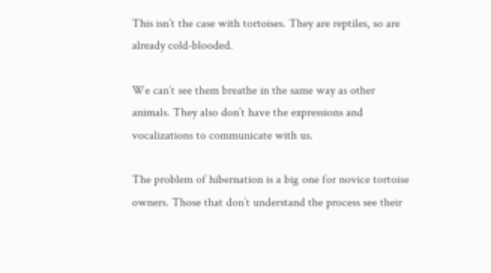This isn’t the case with tortoises. They are reptiles, so are already cold-blooded.

We can’t see them breathe in the same way as other animals. They also don’t have the expressions and vocalizations to communicate with us.

The problem of hibernation is a big one for novice tortoise owners. Those that don’t understand the process see their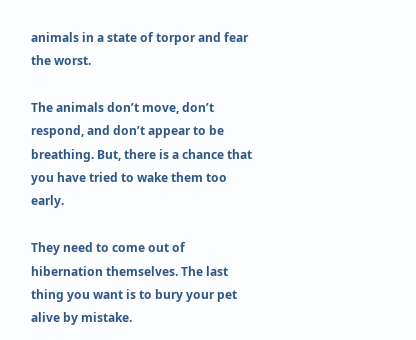animals in a state of torpor and fear the worst.

The animals don’t move, don’t respond, and don’t appear to be breathing. But, there is a chance that you have tried to wake them too early.

They need to come out of hibernation themselves. The last thing you want is to bury your pet alive by mistake.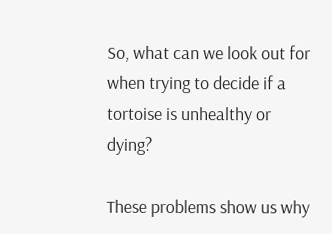So, what can we look out for when trying to decide if a tortoise is unhealthy or dying?

These problems show us why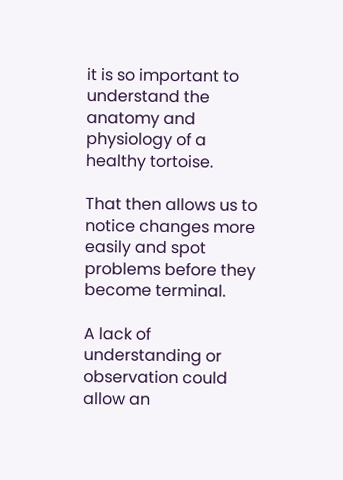it is so important to understand the anatomy and physiology of a healthy tortoise.

That then allows us to notice changes more easily and spot problems before they become terminal.

A lack of understanding or observation could allow an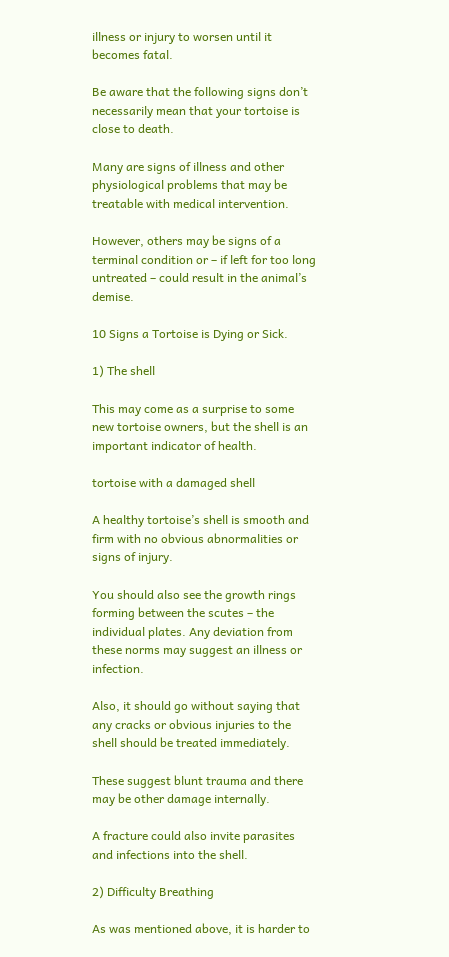illness or injury to worsen until it becomes fatal.

Be aware that the following signs don’t necessarily mean that your tortoise is close to death.

Many are signs of illness and other physiological problems that may be treatable with medical intervention.

However, others may be signs of a terminal condition or – if left for too long untreated – could result in the animal’s demise.

10 Signs a Tortoise is Dying or Sick.

1) The shell

This may come as a surprise to some new tortoise owners, but the shell is an important indicator of health.

tortoise with a damaged shell

A healthy tortoise’s shell is smooth and firm with no obvious abnormalities or signs of injury.

You should also see the growth rings forming between the scutes – the individual plates. Any deviation from these norms may suggest an illness or infection.

Also, it should go without saying that any cracks or obvious injuries to the shell should be treated immediately.

These suggest blunt trauma and there may be other damage internally.

A fracture could also invite parasites and infections into the shell.

2) Difficulty Breathing

As was mentioned above, it is harder to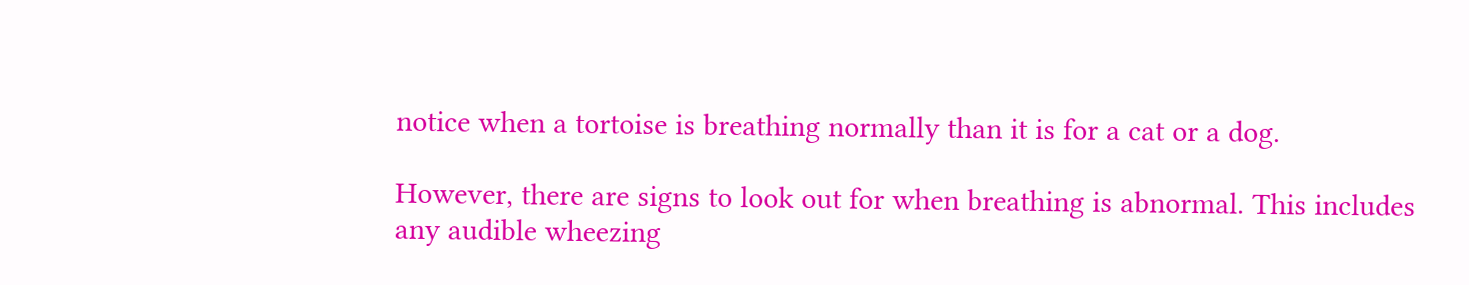notice when a tortoise is breathing normally than it is for a cat or a dog.

However, there are signs to look out for when breathing is abnormal. This includes any audible wheezing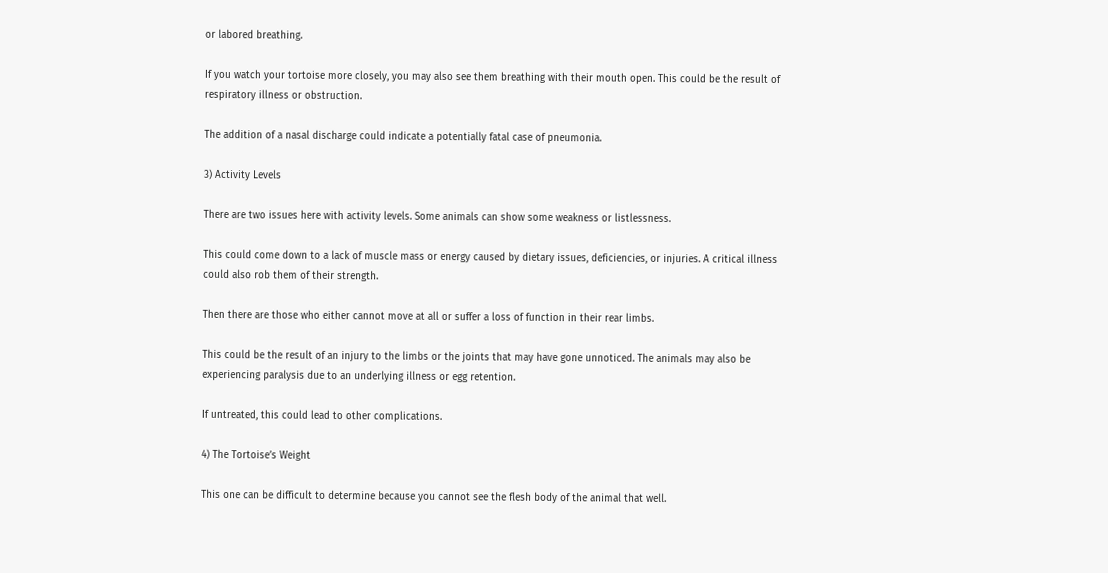or labored breathing.

If you watch your tortoise more closely, you may also see them breathing with their mouth open. This could be the result of respiratory illness or obstruction.

The addition of a nasal discharge could indicate a potentially fatal case of pneumonia.

3) Activity Levels

There are two issues here with activity levels. Some animals can show some weakness or listlessness.

This could come down to a lack of muscle mass or energy caused by dietary issues, deficiencies, or injuries. A critical illness could also rob them of their strength.

Then there are those who either cannot move at all or suffer a loss of function in their rear limbs.

This could be the result of an injury to the limbs or the joints that may have gone unnoticed. The animals may also be experiencing paralysis due to an underlying illness or egg retention.

If untreated, this could lead to other complications.

4) The Tortoise’s Weight

This one can be difficult to determine because you cannot see the flesh body of the animal that well.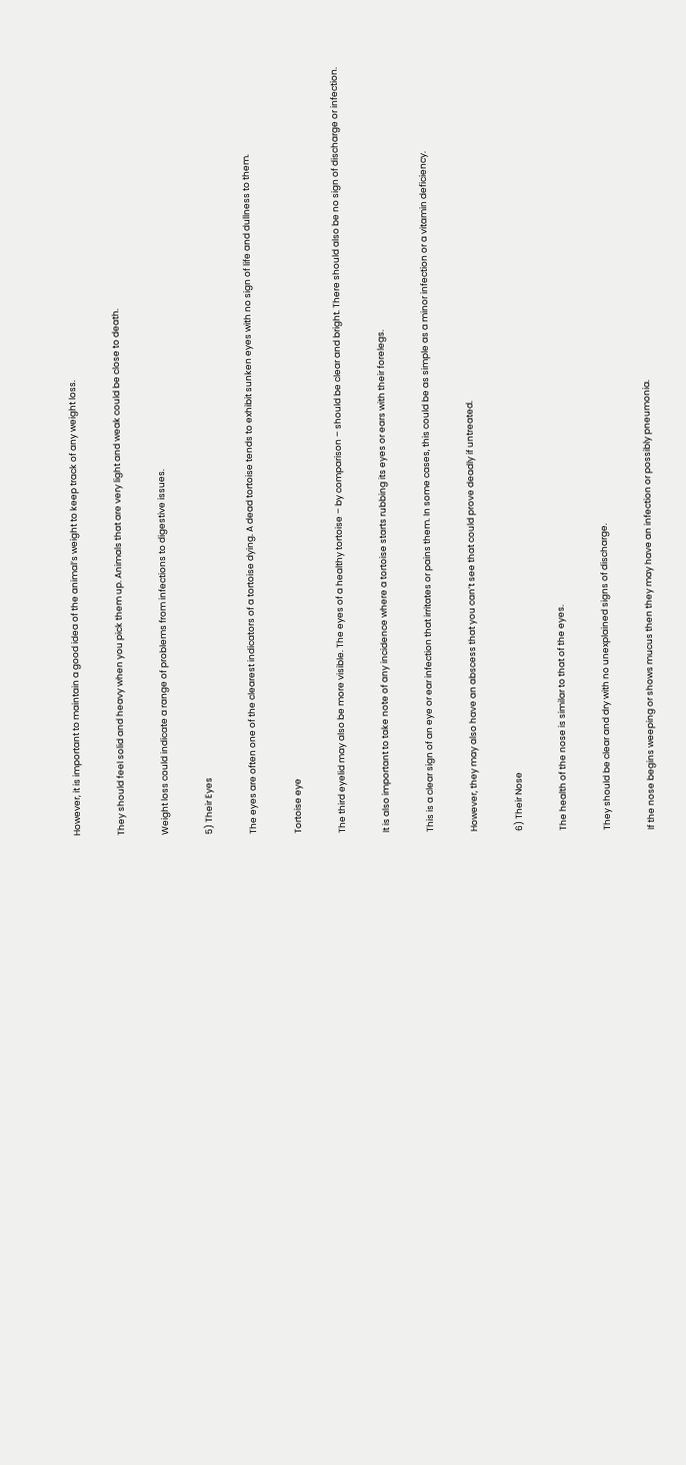However, it is important to maintain a good idea of the animal’s weight to keep track of any weight loss.

They should feel solid and heavy when you pick them up. Animals that are very light and weak could be close to death.

Weight loss could indicate a range of problems from infections to digestive issues.

5) Their Eyes

The eyes are often one of the clearest indicators of a tortoise dying. A dead tortoise tends to exhibit sunken eyes with no sign of life and dullness to them.

Tortoise eye

The third eyelid may also be more visible. The eyes of a healthy tortoise – by comparison – should be clear and bright. There should also be no sign of discharge or infection.

It is also important to take note of any incidence where a tortoise starts rubbing its eyes or ears with their forelegs.

This is a clear sign of an eye or ear infection that irritates or pains them. In some cases, this could be as simple as a minor infection or a vitamin deficiency.

However, they may also have an abscess that you can’t see that could prove deadly if untreated.

6) Their Nose

The health of the nose is similar to that of the eyes.

They should be clear and dry with no unexplained signs of discharge.

If the nose begins weeping or shows mucus then they may have an infection or possibly pneumonia.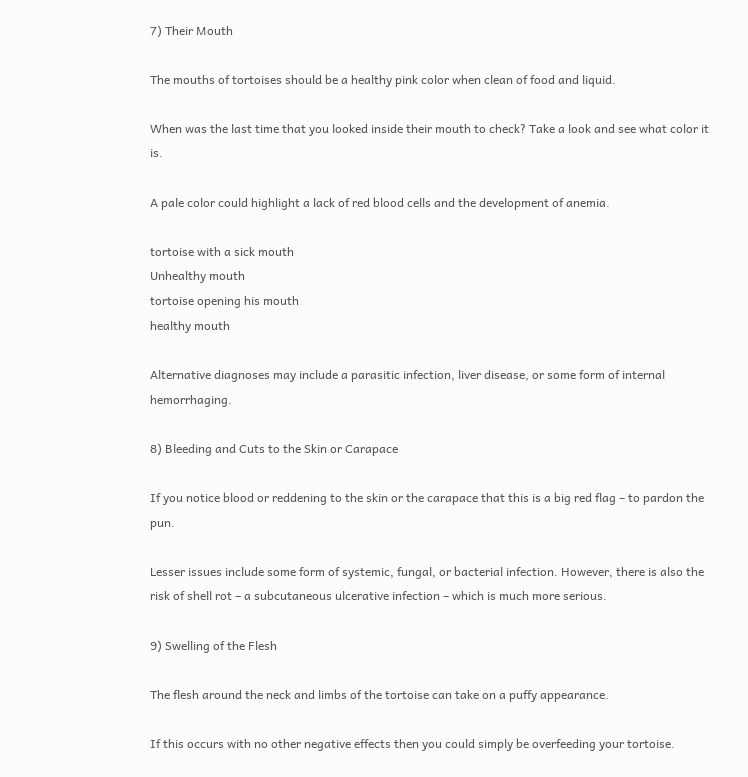7) Their Mouth

The mouths of tortoises should be a healthy pink color when clean of food and liquid.

When was the last time that you looked inside their mouth to check? Take a look and see what color it is.

A pale color could highlight a lack of red blood cells and the development of anemia.

tortoise with a sick mouth
Unhealthy mouth
tortoise opening his mouth
healthy mouth

Alternative diagnoses may include a parasitic infection, liver disease, or some form of internal hemorrhaging.

8) Bleeding and Cuts to the Skin or Carapace

If you notice blood or reddening to the skin or the carapace that this is a big red flag – to pardon the pun.

Lesser issues include some form of systemic, fungal, or bacterial infection. However, there is also the risk of shell rot – a subcutaneous ulcerative infection – which is much more serious.

9) Swelling of the Flesh

The flesh around the neck and limbs of the tortoise can take on a puffy appearance.

If this occurs with no other negative effects then you could simply be overfeeding your tortoise.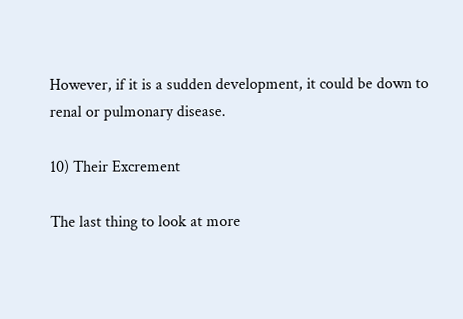However, if it is a sudden development, it could be down to renal or pulmonary disease.

10) Their Excrement

The last thing to look at more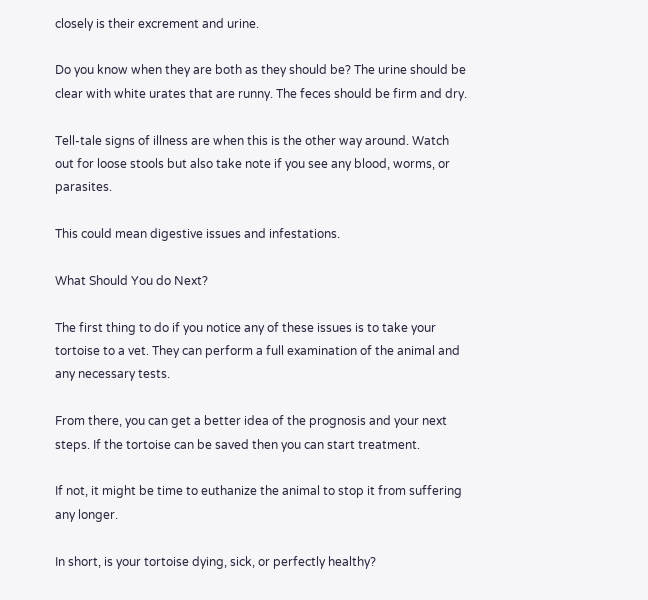closely is their excrement and urine.

Do you know when they are both as they should be? The urine should be clear with white urates that are runny. The feces should be firm and dry.

Tell-tale signs of illness are when this is the other way around. Watch out for loose stools but also take note if you see any blood, worms, or parasites.

This could mean digestive issues and infestations.

What Should You do Next?

The first thing to do if you notice any of these issues is to take your tortoise to a vet. They can perform a full examination of the animal and any necessary tests.

From there, you can get a better idea of the prognosis and your next steps. If the tortoise can be saved then you can start treatment.

If not, it might be time to euthanize the animal to stop it from suffering any longer.

In short, is your tortoise dying, sick, or perfectly healthy?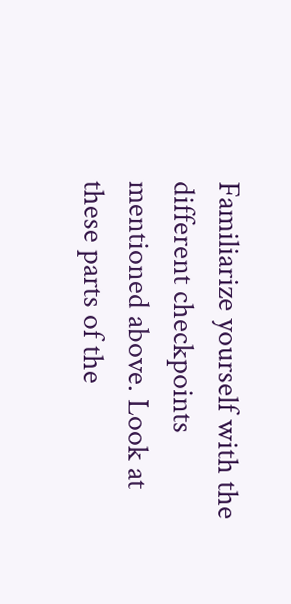Familiarize yourself with the different checkpoints mentioned above. Look at these parts of the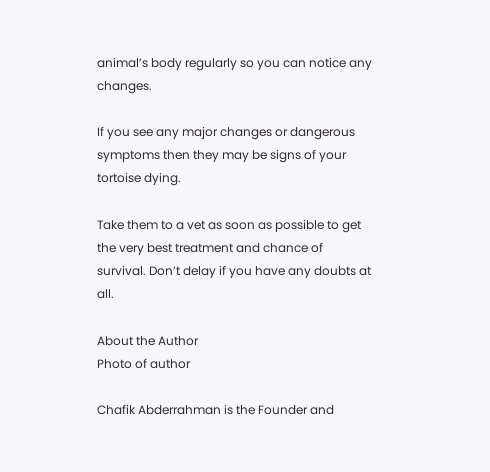animal’s body regularly so you can notice any changes.

If you see any major changes or dangerous symptoms then they may be signs of your tortoise dying.

Take them to a vet as soon as possible to get the very best treatment and chance of survival. Don’t delay if you have any doubts at all.

About the Author
Photo of author

Chafik Abderrahman is the Founder and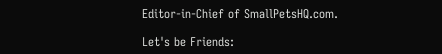Editor-in-Chief of SmallPetsHQ.com.

Let's be Friends: